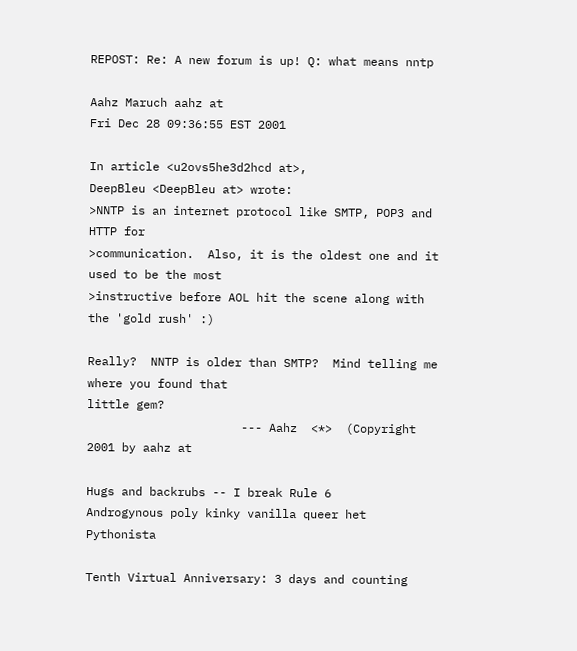REPOST: Re: A new forum is up! Q: what means nntp

Aahz Maruch aahz at
Fri Dec 28 09:36:55 EST 2001

In article <u2ovs5he3d2hcd at>,
DeepBleu <DeepBleu at> wrote:
>NNTP is an internet protocol like SMTP, POP3 and HTTP for
>communication.  Also, it is the oldest one and it used to be the most
>instructive before AOL hit the scene along with the 'gold rush' :)

Really?  NNTP is older than SMTP?  Mind telling me where you found that
little gem?
                      --- Aahz  <*>  (Copyright 2001 by aahz at

Hugs and backrubs -- I break Rule 6
Androgynous poly kinky vanilla queer het Pythonista

Tenth Virtual Anniversary: 3 days and counting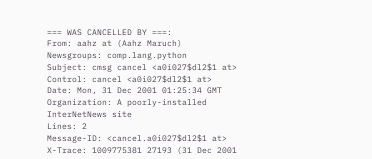=== WAS CANCELLED BY ===:
From: aahz at (Aahz Maruch)
Newsgroups: comp.lang.python
Subject: cmsg cancel <a0i027$dl2$1 at>
Control: cancel <a0i027$dl2$1 at>
Date: Mon, 31 Dec 2001 01:25:34 GMT
Organization: A poorly-installed InterNetNews site
Lines: 2
Message-ID: <cancel.a0i027$dl2$1 at>
X-Trace: 1009775381 27193 (31 Dec 2001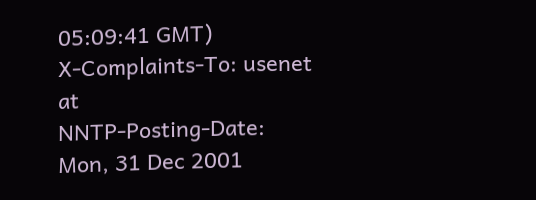05:09:41 GMT)
X-Complaints-To: usenet at
NNTP-Posting-Date: Mon, 31 Dec 2001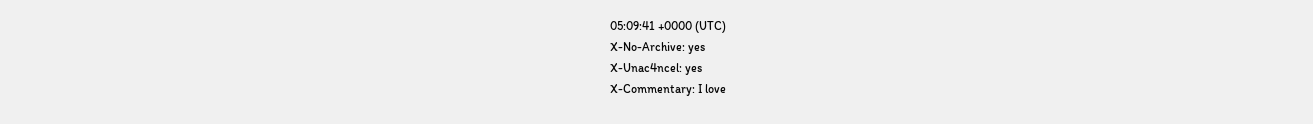05:09:41 +0000 (UTC)
X-No-Archive: yes
X-Unac4ncel: yes
X-Commentary: I love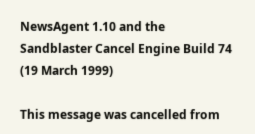NewsAgent 1.10 and the Sandblaster Cancel Engine Build 74 (19 March 1999)

This message was cancelled from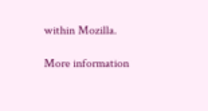within Mozilla.

More information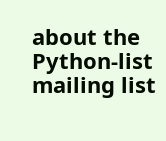about the Python-list mailing list